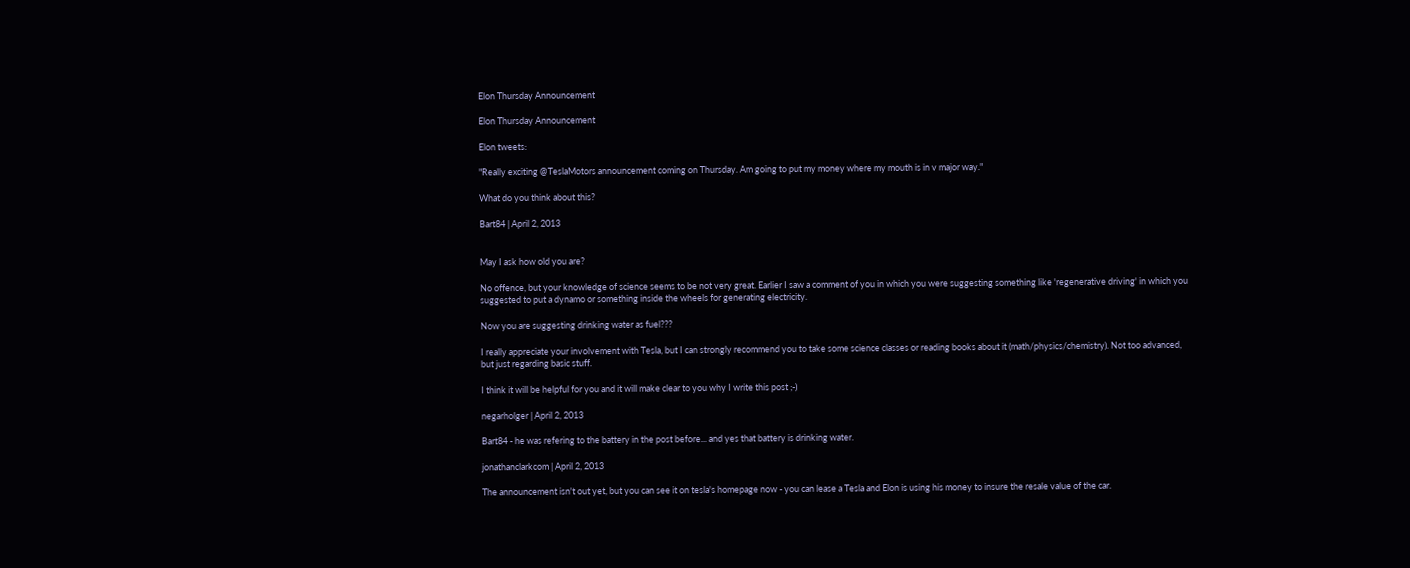Elon Thursday Announcement

Elon Thursday Announcement

Elon tweets:

"Really exciting @TeslaMotors announcement coming on Thursday. Am going to put my money where my mouth is in v major way."

What do you think about this?

Bart84 | April 2, 2013


May I ask how old you are?

No offence, but your knowledge of science seems to be not very great. Earlier I saw a comment of you in which you were suggesting something like 'regenerative driving' in which you suggested to put a dynamo or something inside the wheels for generating electricity.

Now you are suggesting drinking water as fuel???

I really appreciate your involvement with Tesla, but I can strongly recommend you to take some science classes or reading books about it (math/physics/chemistry). Not too advanced, but just regarding basic stuff.

I think it will be helpful for you and it will make clear to you why I write this post ;-)

negarholger | April 2, 2013

Bart84 - he was refering to the battery in the post before... and yes that battery is drinking water.

jonathanclarkcom | April 2, 2013

The announcement isn't out yet, but you can see it on tesla's homepage now - you can lease a Tesla and Elon is using his money to insure the resale value of the car.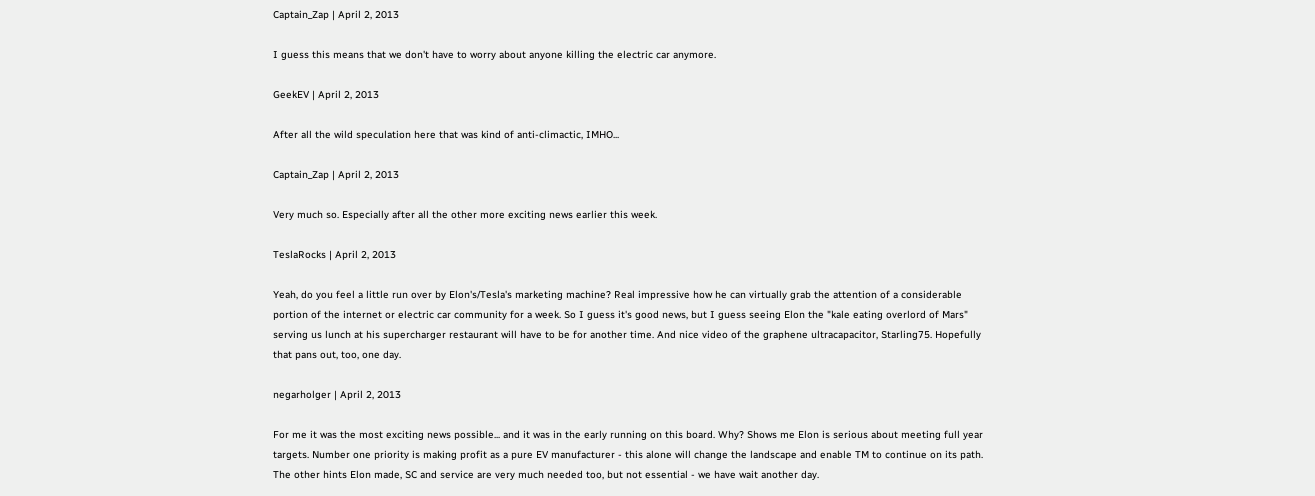Captain_Zap | April 2, 2013

I guess this means that we don't have to worry about anyone killing the electric car anymore.

GeekEV | April 2, 2013

After all the wild speculation here that was kind of anti-climactic, IMHO...

Captain_Zap | April 2, 2013

Very much so. Especially after all the other more exciting news earlier this week.

TeslaRocks | April 2, 2013

Yeah, do you feel a little run over by Elon's/Tesla's marketing machine? Real impressive how he can virtually grab the attention of a considerable portion of the internet or electric car community for a week. So I guess it's good news, but I guess seeing Elon the "kale eating overlord of Mars" serving us lunch at his supercharger restaurant will have to be for another time. And nice video of the graphene ultracapacitor, Starling75. Hopefully that pans out, too, one day.

negarholger | April 2, 2013

For me it was the most exciting news possible... and it was in the early running on this board. Why? Shows me Elon is serious about meeting full year targets. Number one priority is making profit as a pure EV manufacturer - this alone will change the landscape and enable TM to continue on its path.
The other hints Elon made, SC and service are very much needed too, but not essential - we have wait another day.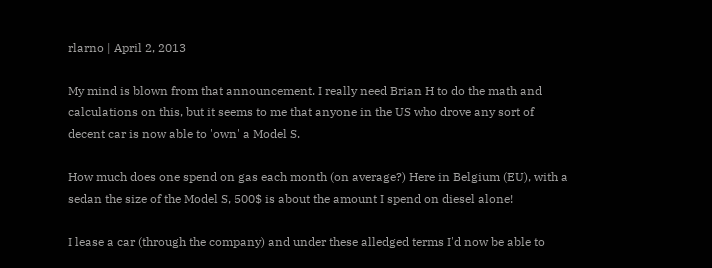rlarno | April 2, 2013

My mind is blown from that announcement. I really need Brian H to do the math and calculations on this, but it seems to me that anyone in the US who drove any sort of decent car is now able to 'own' a Model S.

How much does one spend on gas each month (on average?) Here in Belgium (EU), with a sedan the size of the Model S, 500$ is about the amount I spend on diesel alone!

I lease a car (through the company) and under these alledged terms I'd now be able to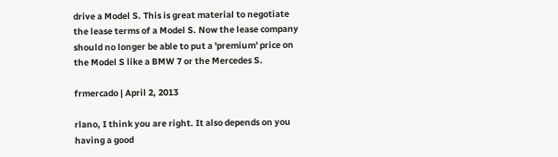drive a Model S. This is great material to negotiate the lease terms of a Model S. Now the lease company should no longer be able to put a 'premium' price on the Model S like a BMW 7 or the Mercedes S.

frmercado | April 2, 2013

rlano, I think you are right. It also depends on you having a good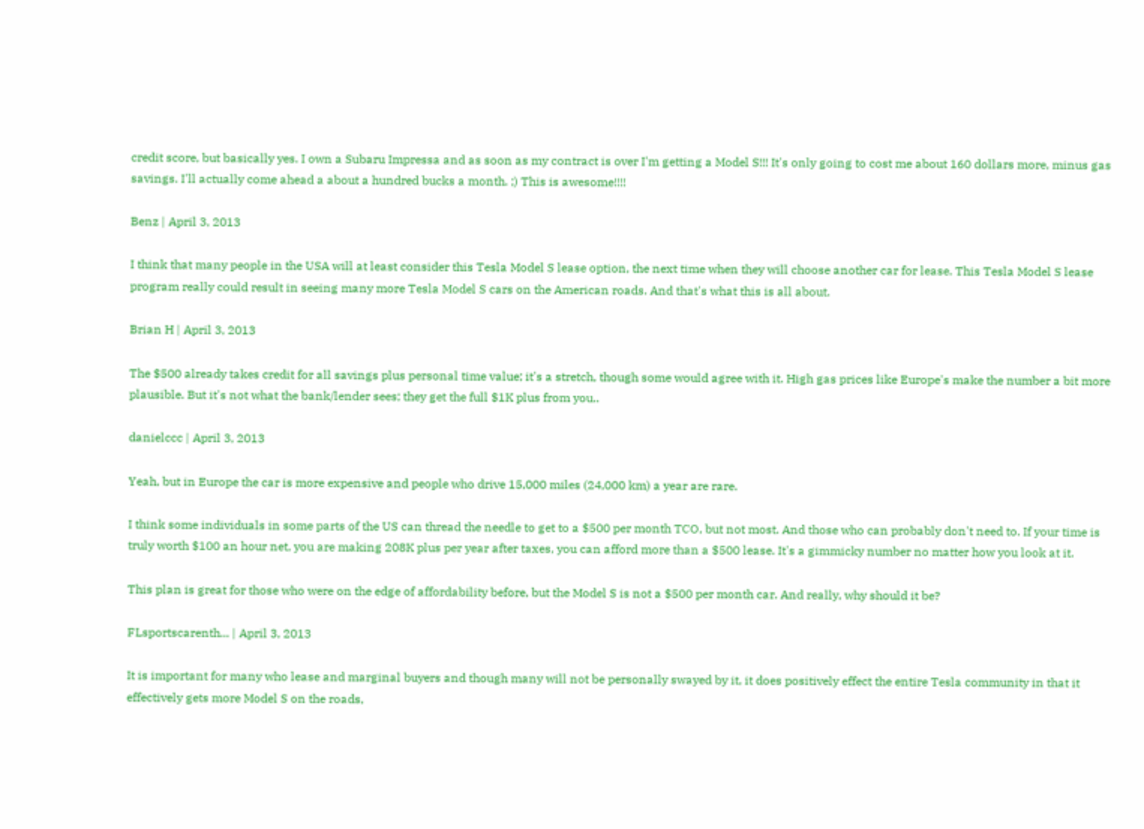credit score, but basically yes. I own a Subaru Impressa and as soon as my contract is over I'm getting a Model S!!! It's only going to cost me about 160 dollars more, minus gas savings. I'll actually come ahead a about a hundred bucks a month. ;) This is awesome!!!!

Benz | April 3, 2013

I think that many people in the USA will at least consider this Tesla Model S lease option, the next time when they will choose another car for lease. This Tesla Model S lease program really could result in seeing many more Tesla Model S cars on the American roads. And that's what this is all about.

Brian H | April 3, 2013

The $500 already takes credit for all savings plus personal time value; it's a stretch, though some would agree with it. High gas prices like Europe's make the number a bit more plausible. But it's not what the bank/lender sees; they get the full $1K plus from you..

danielccc | April 3, 2013

Yeah, but in Europe the car is more expensive and people who drive 15,000 miles (24,000 km) a year are rare.

I think some individuals in some parts of the US can thread the needle to get to a $500 per month TCO, but not most. And those who can probably don't need to. If your time is truly worth $100 an hour net, you are making 208K plus per year after taxes, you can afford more than a $500 lease. It's a gimmicky number no matter how you look at it.

This plan is great for those who were on the edge of affordability before, but the Model S is not a $500 per month car. And really, why should it be?

FLsportscarenth... | April 3, 2013

It is important for many who lease and marginal buyers and though many will not be personally swayed by it, it does positively effect the entire Tesla community in that it effectively gets more Model S on the roads,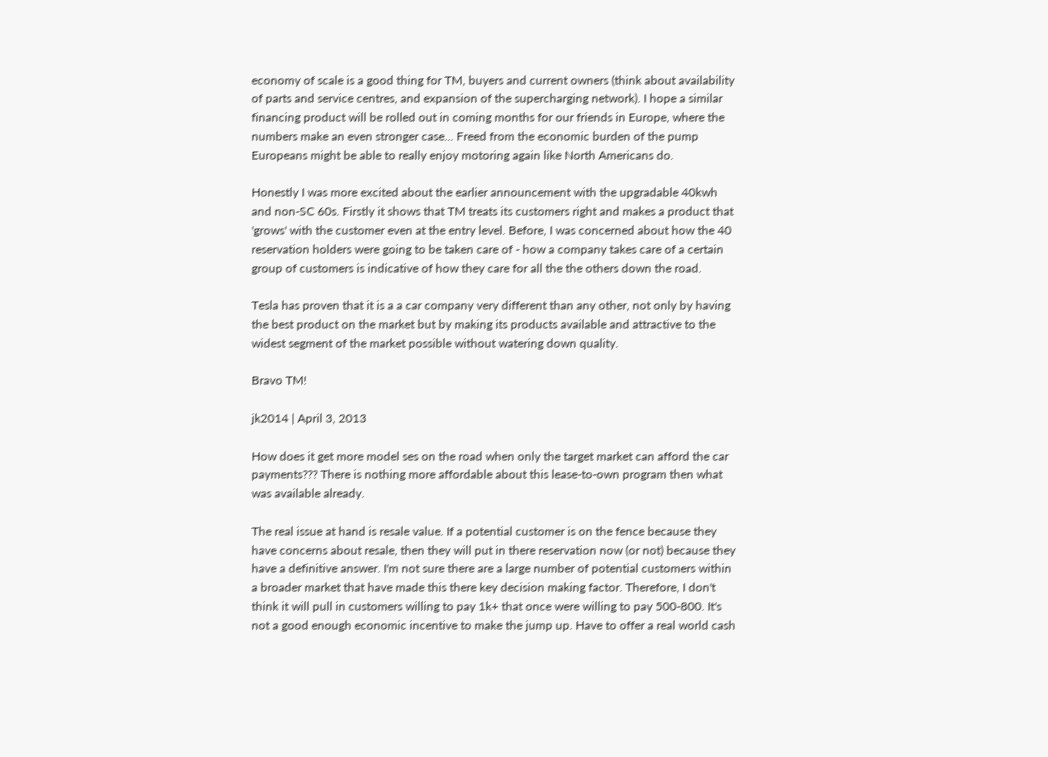economy of scale is a good thing for TM, buyers and current owners (think about availability of parts and service centres, and expansion of the supercharging network). I hope a similar financing product will be rolled out in coming months for our friends in Europe, where the numbers make an even stronger case... Freed from the economic burden of the pump Europeans might be able to really enjoy motoring again like North Americans do.

Honestly I was more excited about the earlier announcement with the upgradable 40kwh and non-SC 60s. Firstly it shows that TM treats its customers right and makes a product that 'grows' with the customer even at the entry level. Before, I was concerned about how the 40 reservation holders were going to be taken care of - how a company takes care of a certain group of customers is indicative of how they care for all the the others down the road.

Tesla has proven that it is a a car company very different than any other, not only by having the best product on the market but by making its products available and attractive to the widest segment of the market possible without watering down quality.

Bravo TM!

jk2014 | April 3, 2013

How does it get more model ses on the road when only the target market can afford the car payments??? There is nothing more affordable about this lease-to-own program then what was available already.

The real issue at hand is resale value. If a potential customer is on the fence because they have concerns about resale, then they will put in there reservation now (or not) because they have a definitive answer. I'm not sure there are a large number of potential customers within a broader market that have made this there key decision making factor. Therefore, I don't think it will pull in customers willing to pay 1k+ that once were willing to pay 500-800. It's not a good enough economic incentive to make the jump up. Have to offer a real world cash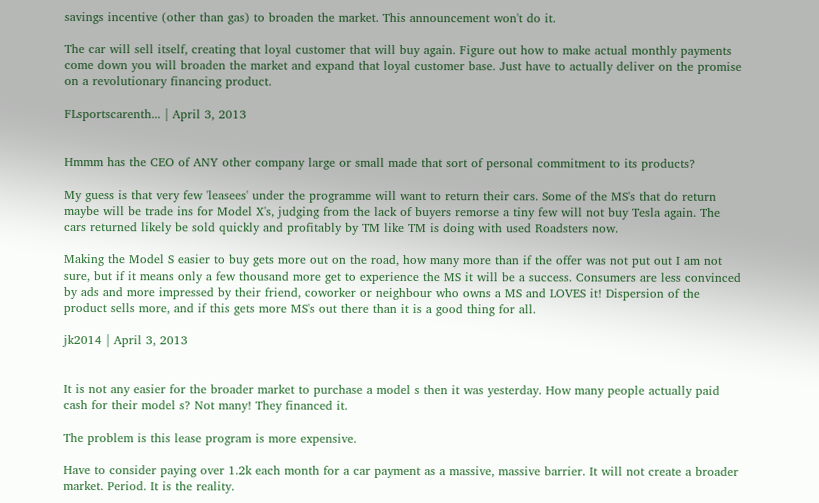savings incentive (other than gas) to broaden the market. This announcement won't do it.

The car will sell itself, creating that loyal customer that will buy again. Figure out how to make actual monthly payments come down you will broaden the market and expand that loyal customer base. Just have to actually deliver on the promise on a revolutionary financing product.

FLsportscarenth... | April 3, 2013


Hmmm has the CEO of ANY other company large or small made that sort of personal commitment to its products?

My guess is that very few 'leasees' under the programme will want to return their cars. Some of the MS's that do return maybe will be trade ins for Model X's, judging from the lack of buyers remorse a tiny few will not buy Tesla again. The cars returned likely be sold quickly and profitably by TM like TM is doing with used Roadsters now.

Making the Model S easier to buy gets more out on the road, how many more than if the offer was not put out I am not sure, but if it means only a few thousand more get to experience the MS it will be a success. Consumers are less convinced by ads and more impressed by their friend, coworker or neighbour who owns a MS and LOVES it! Dispersion of the product sells more, and if this gets more MS's out there than it is a good thing for all.

jk2014 | April 3, 2013


It is not any easier for the broader market to purchase a model s then it was yesterday. How many people actually paid cash for their model s? Not many! They financed it.

The problem is this lease program is more expensive.

Have to consider paying over 1.2k each month for a car payment as a massive, massive barrier. It will not create a broader market. Period. It is the reality.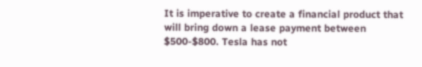It is imperative to create a financial product that will bring down a lease payment between $500-$800. Tesla has not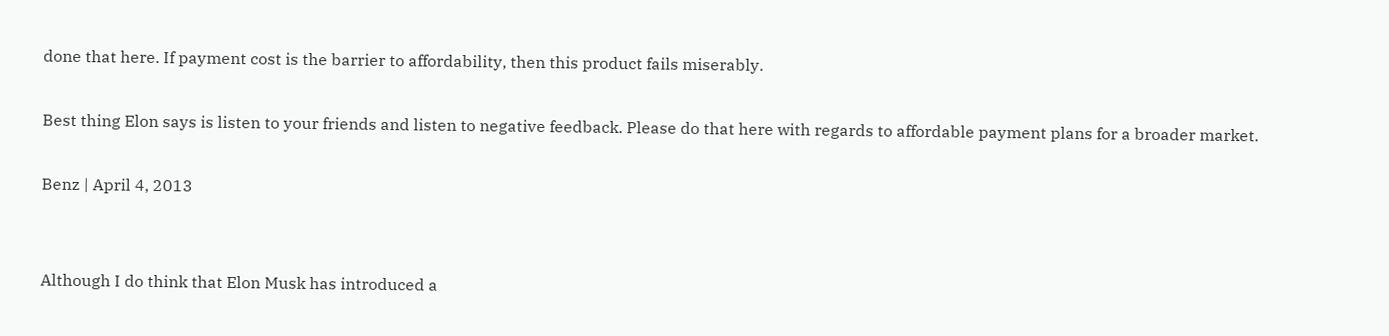done that here. If payment cost is the barrier to affordability, then this product fails miserably.

Best thing Elon says is listen to your friends and listen to negative feedback. Please do that here with regards to affordable payment plans for a broader market.

Benz | April 4, 2013


Although I do think that Elon Musk has introduced a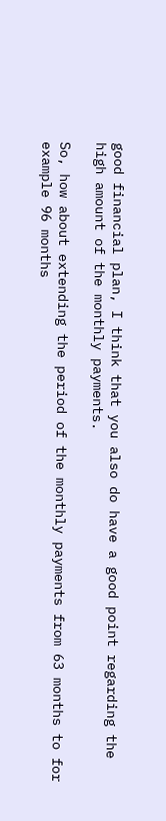good financial plan, I think that you also do have a good point regarding the high amount of the monthly payments.

So, how about extending the period of the monthly payments from 63 months to for example 96 months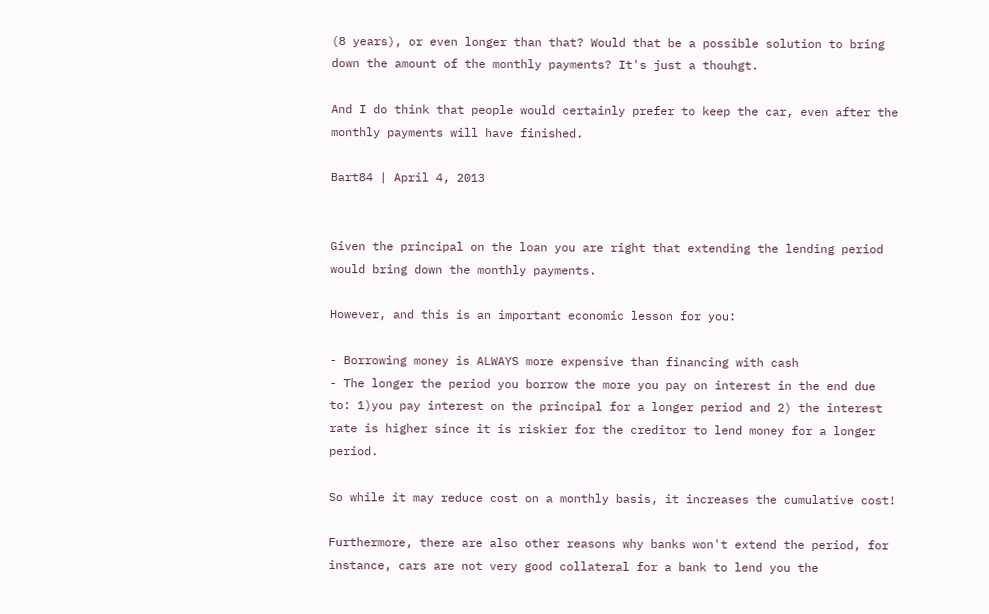(8 years), or even longer than that? Would that be a possible solution to bring down the amount of the monthly payments? It's just a thouhgt.

And I do think that people would certainly prefer to keep the car, even after the monthly payments will have finished.

Bart84 | April 4, 2013


Given the principal on the loan you are right that extending the lending period would bring down the monthly payments.

However, and this is an important economic lesson for you:

- Borrowing money is ALWAYS more expensive than financing with cash
- The longer the period you borrow the more you pay on interest in the end due to: 1)you pay interest on the principal for a longer period and 2) the interest rate is higher since it is riskier for the creditor to lend money for a longer period.

So while it may reduce cost on a monthly basis, it increases the cumulative cost!

Furthermore, there are also other reasons why banks won't extend the period, for instance, cars are not very good collateral for a bank to lend you the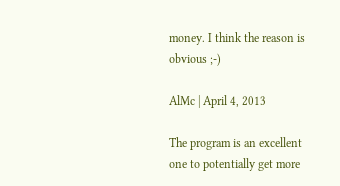money. I think the reason is obvious ;-)

AlMc | April 4, 2013

The program is an excellent one to potentially get more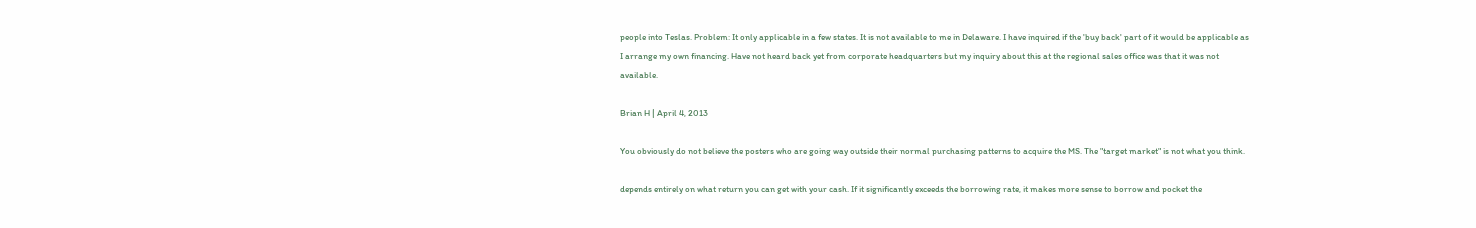people into Teslas. Problem: It only applicable in a few states. It is not available to me in Delaware. I have inquired if the 'buy back' part of it would be applicable as I arrange my own financing. Have not heard back yet from corporate headquarters but my inquiry about this at the regional sales office was that it was not available.

Brian H | April 4, 2013

You obviously do not believe the posters who are going way outside their normal purchasing patterns to acquire the MS. The "target market" is not what you think.

depends entirely on what return you can get with your cash. If it significantly exceeds the borrowing rate, it makes more sense to borrow and pocket the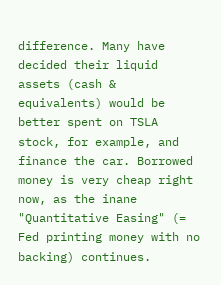difference. Many have decided their liquid assets (cash & equivalents) would be better spent on TSLA stock, for example, and finance the car. Borrowed money is very cheap right now, as the inane "Quantitative Easing" (= Fed printing money with no backing) continues.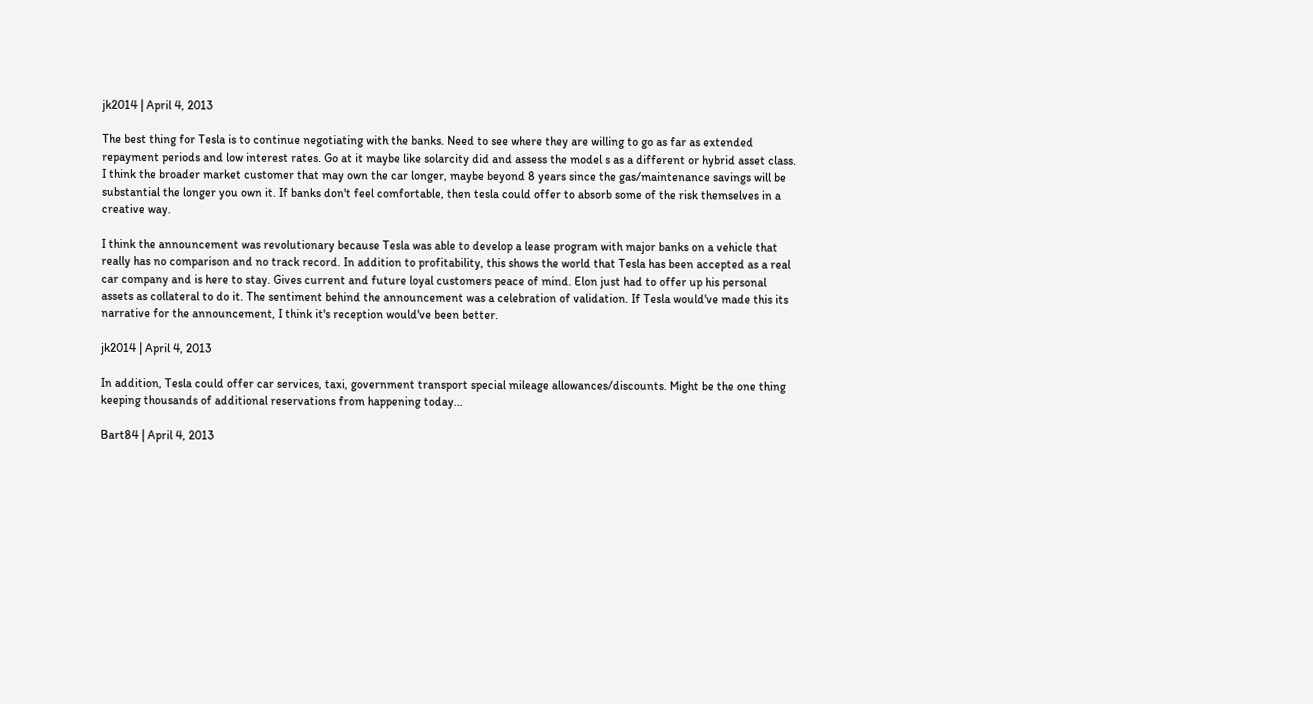jk2014 | April 4, 2013

The best thing for Tesla is to continue negotiating with the banks. Need to see where they are willing to go as far as extended repayment periods and low interest rates. Go at it maybe like solarcity did and assess the model s as a different or hybrid asset class. I think the broader market customer that may own the car longer, maybe beyond 8 years since the gas/maintenance savings will be substantial the longer you own it. If banks don't feel comfortable, then tesla could offer to absorb some of the risk themselves in a creative way.

I think the announcement was revolutionary because Tesla was able to develop a lease program with major banks on a vehicle that really has no comparison and no track record. In addition to profitability, this shows the world that Tesla has been accepted as a real car company and is here to stay. Gives current and future loyal customers peace of mind. Elon just had to offer up his personal assets as collateral to do it. The sentiment behind the announcement was a celebration of validation. If Tesla would've made this its narrative for the announcement, I think it's reception would've been better.

jk2014 | April 4, 2013

In addition, Tesla could offer car services, taxi, government transport special mileage allowances/discounts. Might be the one thing keeping thousands of additional reservations from happening today...

Bart84 | April 4, 2013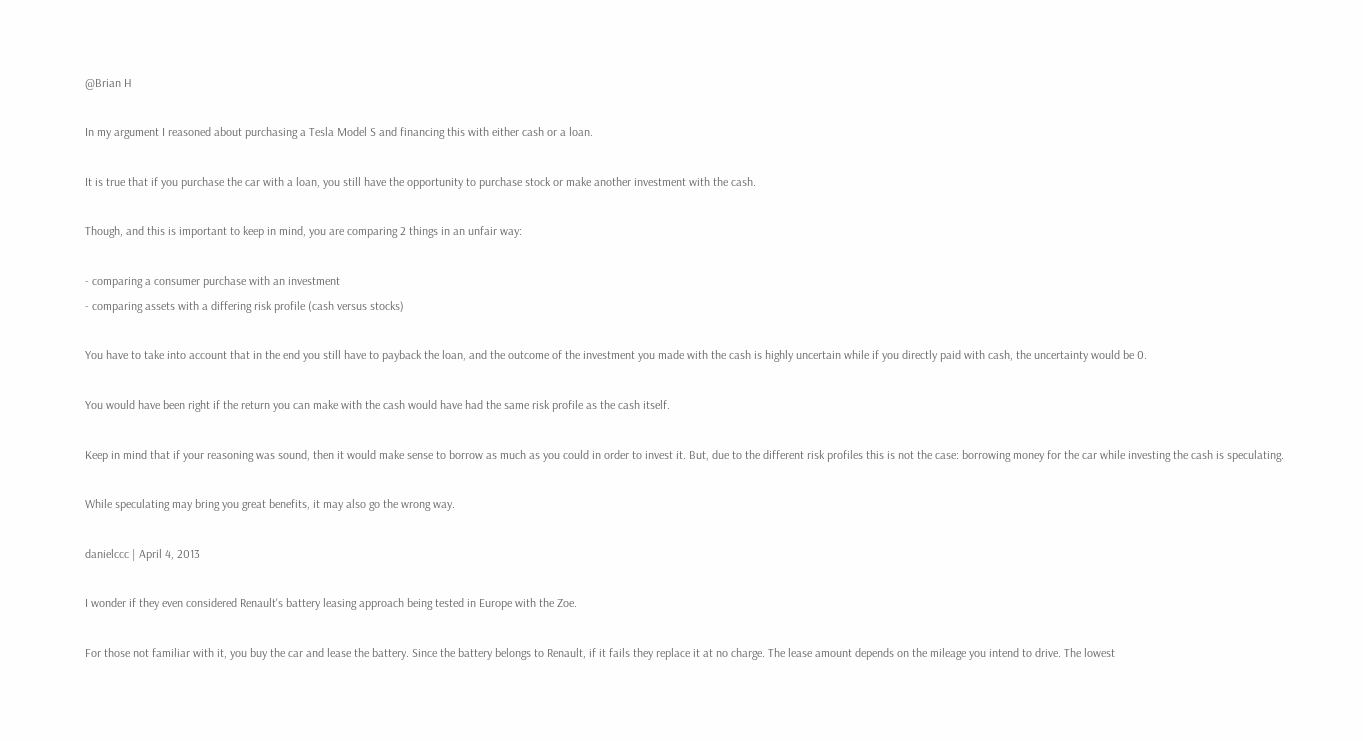@Brian H

In my argument I reasoned about purchasing a Tesla Model S and financing this with either cash or a loan.

It is true that if you purchase the car with a loan, you still have the opportunity to purchase stock or make another investment with the cash.

Though, and this is important to keep in mind, you are comparing 2 things in an unfair way:

- comparing a consumer purchase with an investment
- comparing assets with a differing risk profile (cash versus stocks)

You have to take into account that in the end you still have to payback the loan, and the outcome of the investment you made with the cash is highly uncertain while if you directly paid with cash, the uncertainty would be 0.

You would have been right if the return you can make with the cash would have had the same risk profile as the cash itself.

Keep in mind that if your reasoning was sound, then it would make sense to borrow as much as you could in order to invest it. But, due to the different risk profiles this is not the case: borrowing money for the car while investing the cash is speculating.

While speculating may bring you great benefits, it may also go the wrong way.

danielccc | April 4, 2013

I wonder if they even considered Renault's battery leasing approach being tested in Europe with the Zoe.

For those not familiar with it, you buy the car and lease the battery. Since the battery belongs to Renault, if it fails they replace it at no charge. The lease amount depends on the mileage you intend to drive. The lowest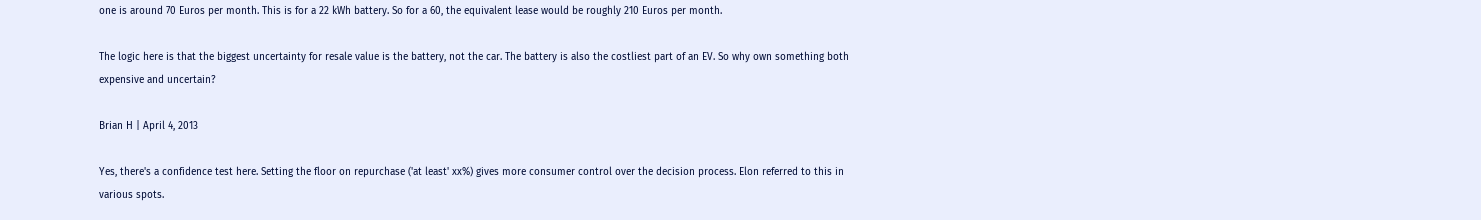one is around 70 Euros per month. This is for a 22 kWh battery. So for a 60, the equivalent lease would be roughly 210 Euros per month.

The logic here is that the biggest uncertainty for resale value is the battery, not the car. The battery is also the costliest part of an EV. So why own something both expensive and uncertain?

Brian H | April 4, 2013

Yes, there's a confidence test here. Setting the floor on repurchase ('at least' xx%) gives more consumer control over the decision process. Elon referred to this in various spots.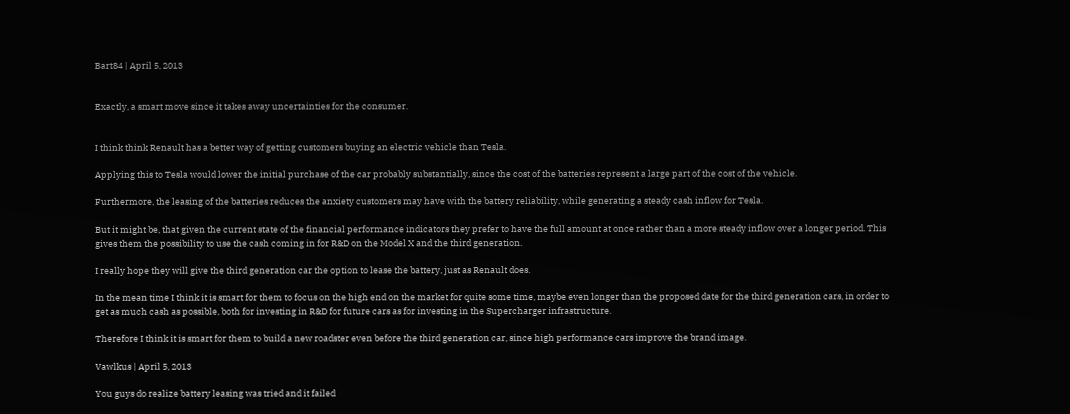Bart84 | April 5, 2013


Exactly, a smart move since it takes away uncertainties for the consumer.


I think think Renault has a better way of getting customers buying an electric vehicle than Tesla.

Applying this to Tesla would lower the initial purchase of the car probably substantially, since the cost of the batteries represent a large part of the cost of the vehicle.

Furthermore, the leasing of the batteries reduces the anxiety customers may have with the battery reliability, while generating a steady cash inflow for Tesla.

But it might be, that given the current state of the financial performance indicators they prefer to have the full amount at once rather than a more steady inflow over a longer period. This gives them the possibility to use the cash coming in for R&D on the Model X and the third generation.

I really hope they will give the third generation car the option to lease the battery, just as Renault does.

In the mean time I think it is smart for them to focus on the high end on the market for quite some time, maybe even longer than the proposed date for the third generation cars, in order to get as much cash as possible, both for investing in R&D for future cars as for investing in the Supercharger infrastructure.

Therefore I think it is smart for them to build a new roadster even before the third generation car, since high performance cars improve the brand image.

Vawlkus | April 5, 2013

You guys do realize battery leasing was tried and it failed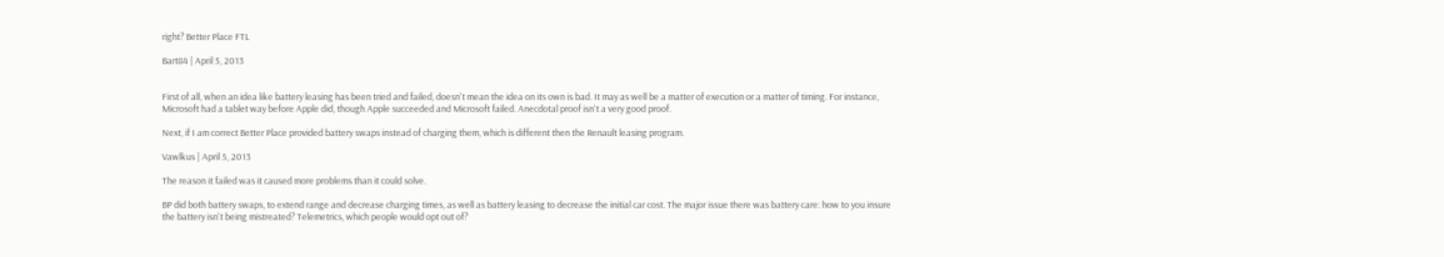right? Better Place FTL

Bart84 | April 5, 2013


First of all, when an idea like battery leasing has been tried and failed, doesn't mean the idea on its own is bad. It may as well be a matter of execution or a matter of timing. For instance, Microsoft had a tablet way before Apple did, though Apple succeeded and Microsoft failed. Anecdotal proof isn't a very good proof.

Next, if I am correct Better Place provided battery swaps instead of charging them, which is different then the Renault leasing program.

Vawlkus | April 5, 2013

The reason it failed was it caused more problems than it could solve.

BP did both battery swaps, to extend range and decrease charging times, as well as battery leasing to decrease the initial car cost. The major issue there was battery care: how to you insure the battery isn't being mistreated? Telemetrics, which people would opt out of?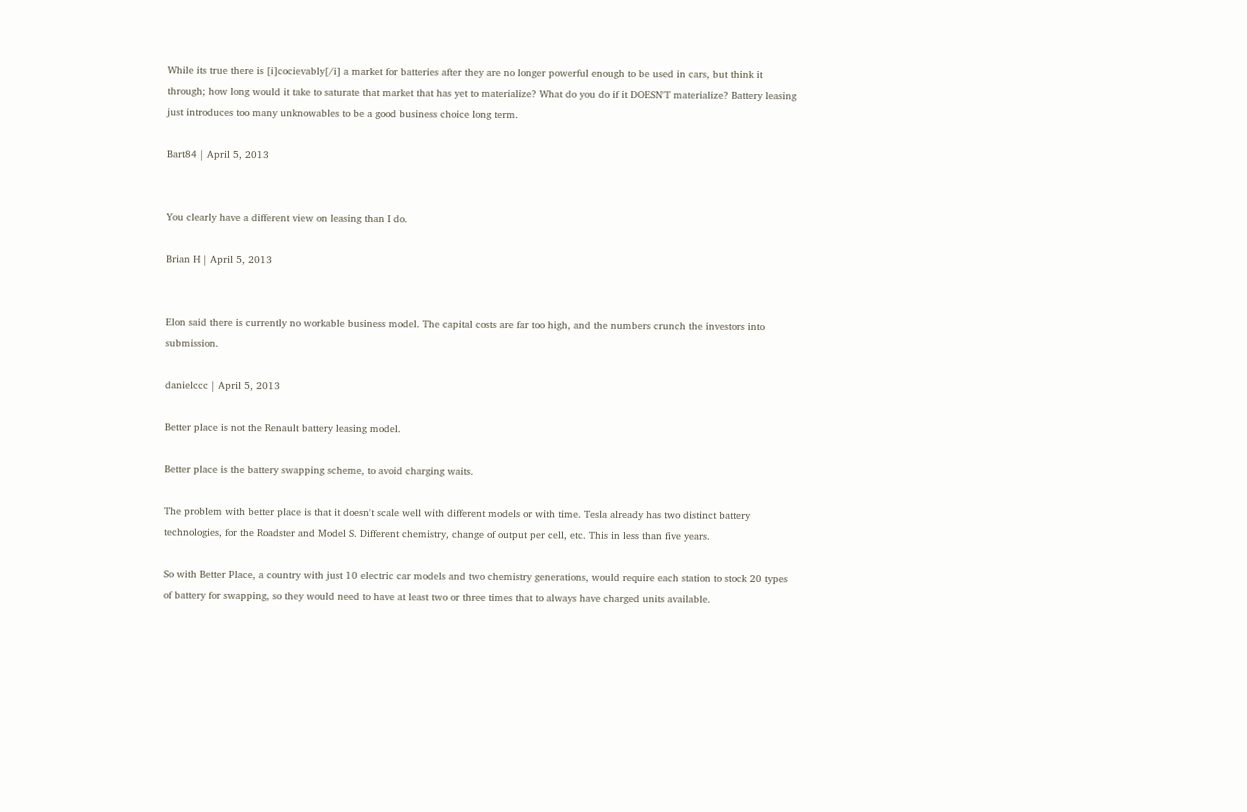While its true there is [i]cocievably[/i] a market for batteries after they are no longer powerful enough to be used in cars, but think it through; how long would it take to saturate that market that has yet to materialize? What do you do if it DOESN'T materialize? Battery leasing just introduces too many unknowables to be a good business choice long term.

Bart84 | April 5, 2013


You clearly have a different view on leasing than I do.

Brian H | April 5, 2013


Elon said there is currently no workable business model. The capital costs are far too high, and the numbers crunch the investors into submission.

danielccc | April 5, 2013

Better place is not the Renault battery leasing model.

Better place is the battery swapping scheme, to avoid charging waits.

The problem with better place is that it doesn't scale well with different models or with time. Tesla already has two distinct battery technologies, for the Roadster and Model S. Different chemistry, change of output per cell, etc. This in less than five years.

So with Better Place, a country with just 10 electric car models and two chemistry generations, would require each station to stock 20 types of battery for swapping, so they would need to have at least two or three times that to always have charged units available.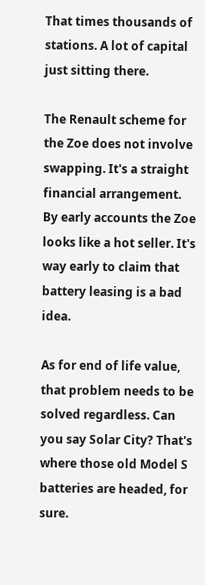That times thousands of stations. A lot of capital just sitting there.

The Renault scheme for the Zoe does not involve swapping. It's a straight financial arrangement. By early accounts the Zoe looks like a hot seller. It's way early to claim that battery leasing is a bad idea.

As for end of life value, that problem needs to be solved regardless. Can you say Solar City? That's where those old Model S batteries are headed, for sure.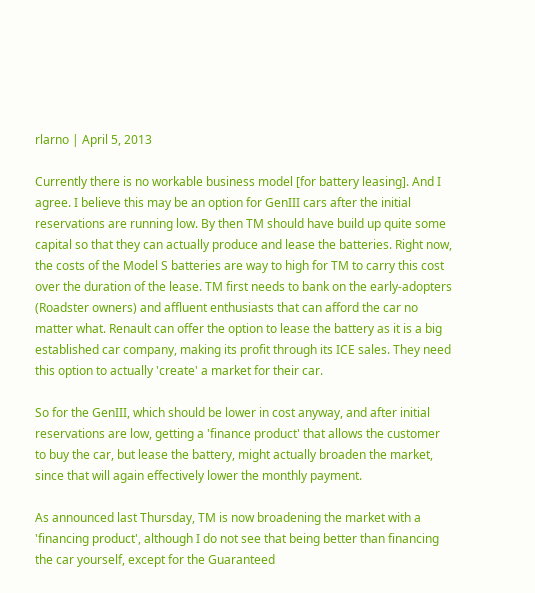rlarno | April 5, 2013

Currently there is no workable business model [for battery leasing]. And I agree. I believe this may be an option for GenIII cars after the initial reservations are running low. By then TM should have build up quite some capital so that they can actually produce and lease the batteries. Right now, the costs of the Model S batteries are way to high for TM to carry this cost over the duration of the lease. TM first needs to bank on the early-adopters (Roadster owners) and affluent enthusiasts that can afford the car no matter what. Renault can offer the option to lease the battery as it is a big established car company, making its profit through its ICE sales. They need this option to actually 'create' a market for their car.

So for the GenIII, which should be lower in cost anyway, and after initial reservations are low, getting a 'finance product' that allows the customer to buy the car, but lease the battery, might actually broaden the market, since that will again effectively lower the monthly payment.

As announced last Thursday, TM is now broadening the market with a 'financing product', although I do not see that being better than financing the car yourself, except for the Guaranteed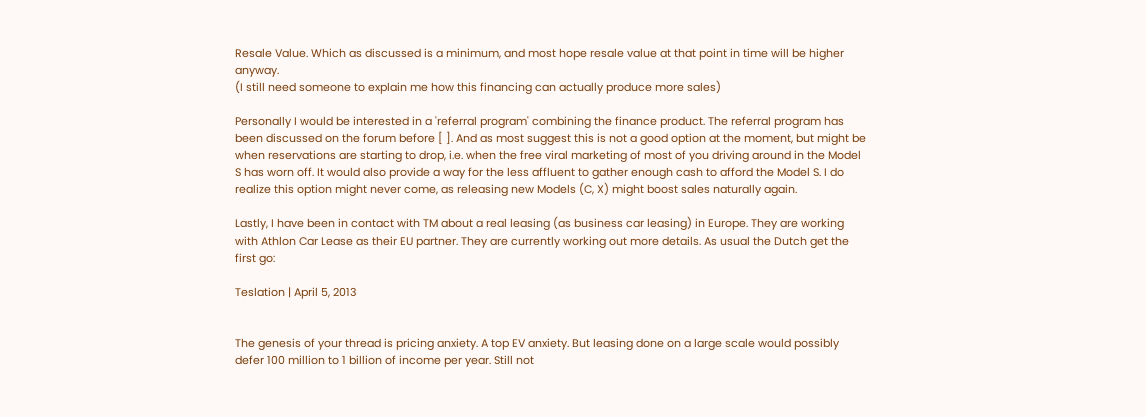Resale Value. Which as discussed is a minimum, and most hope resale value at that point in time will be higher anyway.
(I still need someone to explain me how this financing can actually produce more sales)

Personally I would be interested in a 'referral program' combining the finance product. The referral program has been discussed on the forum before [ ]. And as most suggest this is not a good option at the moment, but might be when reservations are starting to drop, i.e. when the free viral marketing of most of you driving around in the Model S has worn off. It would also provide a way for the less affluent to gather enough cash to afford the Model S. I do realize this option might never come, as releasing new Models (C, X) might boost sales naturally again.

Lastly, I have been in contact with TM about a real leasing (as business car leasing) in Europe. They are working with Athlon Car Lease as their EU partner. They are currently working out more details. As usual the Dutch get the first go:

Teslation | April 5, 2013


The genesis of your thread is pricing anxiety. A top EV anxiety. But leasing done on a large scale would possibly defer 100 million to 1 billion of income per year. Still not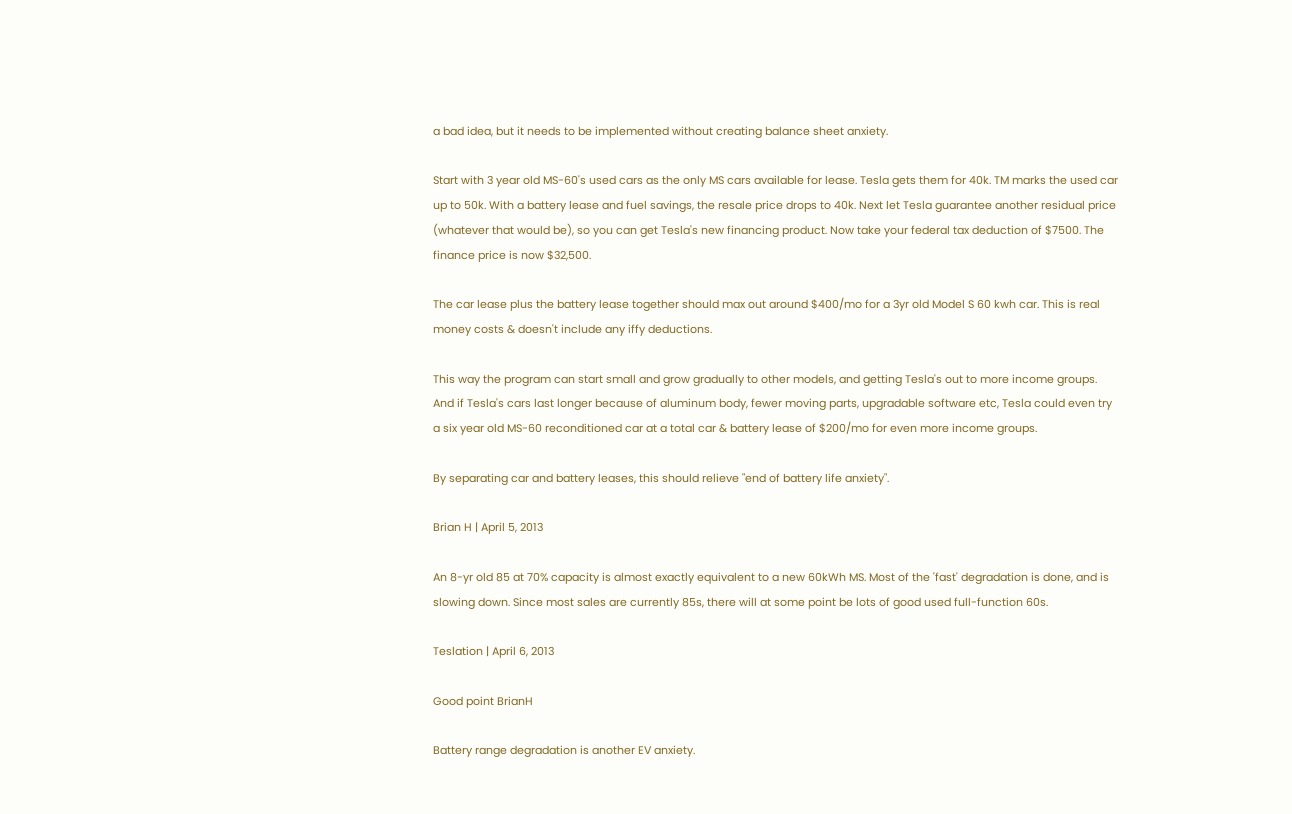a bad idea, but it needs to be implemented without creating balance sheet anxiety.

Start with 3 year old MS-60's used cars as the only MS cars available for lease. Tesla gets them for 40k. TM marks the used car up to 50k. With a battery lease and fuel savings, the resale price drops to 40k. Next let Tesla guarantee another residual price (whatever that would be), so you can get Tesla's new financing product. Now take your federal tax deduction of $7500. The finance price is now $32,500.

The car lease plus the battery lease together should max out around $400/mo for a 3yr old Model S 60 kwh car. This is real money costs & doesn't include any iffy deductions.

This way the program can start small and grow gradually to other models, and getting Tesla's out to more income groups. And if Tesla's cars last longer because of aluminum body, fewer moving parts, upgradable software etc, Tesla could even try a six year old MS-60 reconditioned car at a total car & battery lease of $200/mo for even more income groups.

By separating car and battery leases, this should relieve "end of battery life anxiety".

Brian H | April 5, 2013

An 8-yr old 85 at 70% capacity is almost exactly equivalent to a new 60kWh MS. Most of the 'fast' degradation is done, and is slowing down. Since most sales are currently 85s, there will at some point be lots of good used full-function 60s.

Teslation | April 6, 2013

Good point BrianH

Battery range degradation is another EV anxiety.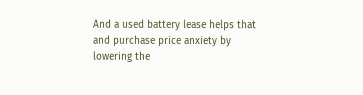And a used battery lease helps that and purchase price anxiety by lowering the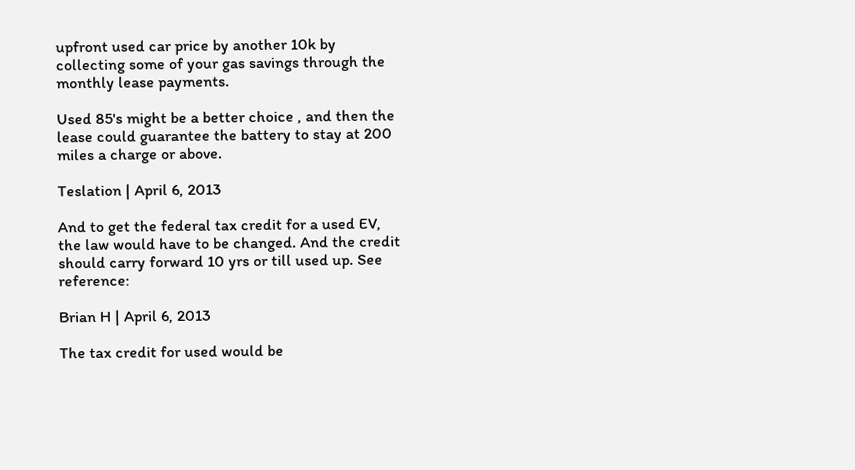upfront used car price by another 10k by collecting some of your gas savings through the monthly lease payments.

Used 85's might be a better choice , and then the lease could guarantee the battery to stay at 200 miles a charge or above.

Teslation | April 6, 2013

And to get the federal tax credit for a used EV, the law would have to be changed. And the credit should carry forward 10 yrs or till used up. See reference:

Brian H | April 6, 2013

The tax credit for used would be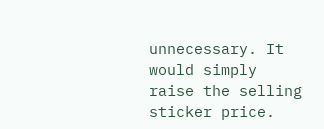unnecessary. It would simply raise the selling sticker price.